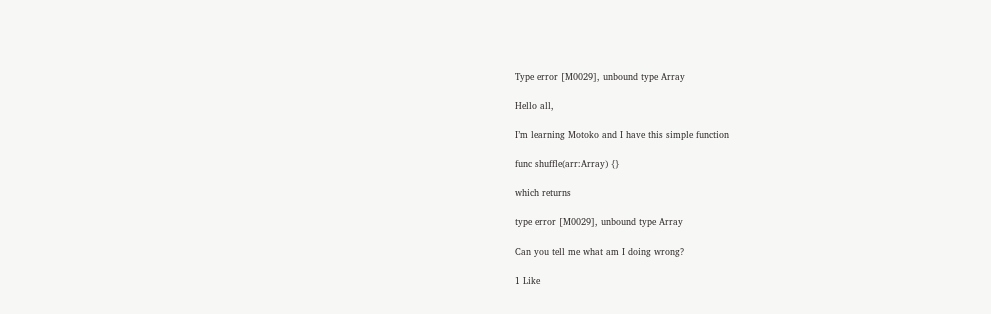Type error [M0029], unbound type Array

Hello all,

I’m learning Motoko and I have this simple function

func shuffle(arr:Array) {}

which returns

type error [M0029], unbound type Array

Can you tell me what am I doing wrong?

1 Like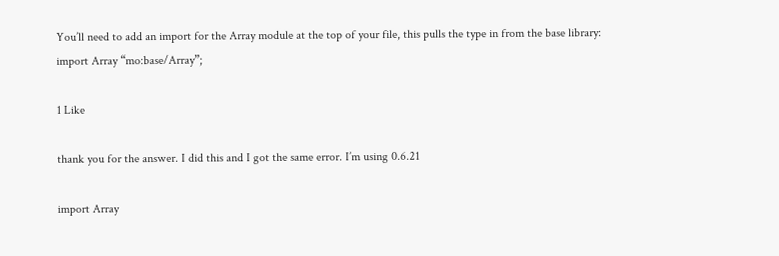You’ll need to add an import for the Array module at the top of your file, this pulls the type in from the base library:
import Array “mo:base/Array”;

1 Like

thank you for the answer. I did this and I got the same error. I’m using 0.6.21

import Array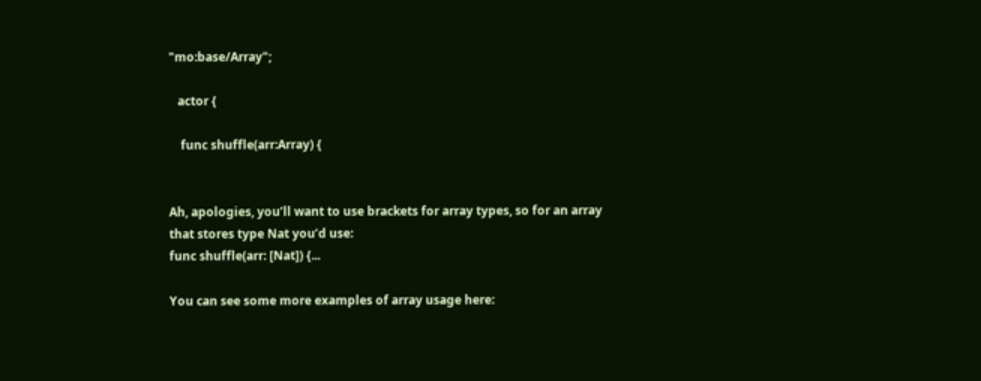"mo:base/Array";

   actor {

    func shuffle(arr:Array) {


Ah, apologies, you’ll want to use brackets for array types, so for an array that stores type Nat you’d use:
func shuffle(arr: [Nat]) {...

You can see some more examples of array usage here: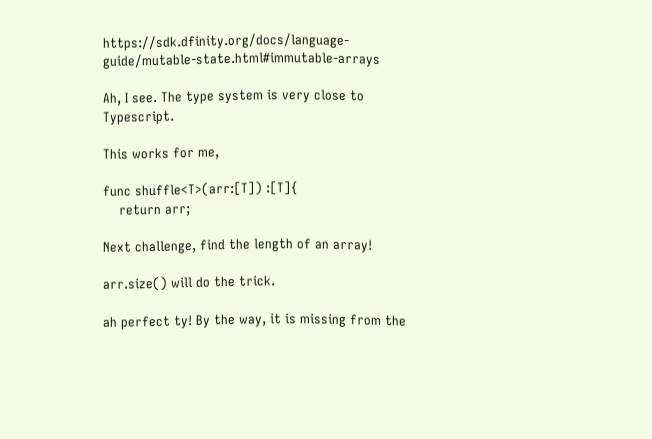https://sdk.dfinity.org/docs/language-guide/mutable-state.html#immutable-arrays

Ah, I see. The type system is very close to Typescript.

This works for me,

func shuffle<T>(arr:[T]) :[T]{
    return arr;

Next challenge, find the length of an array!

arr.size() will do the trick.

ah perfect ty! By the way, it is missing from the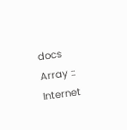docs Array :: Internet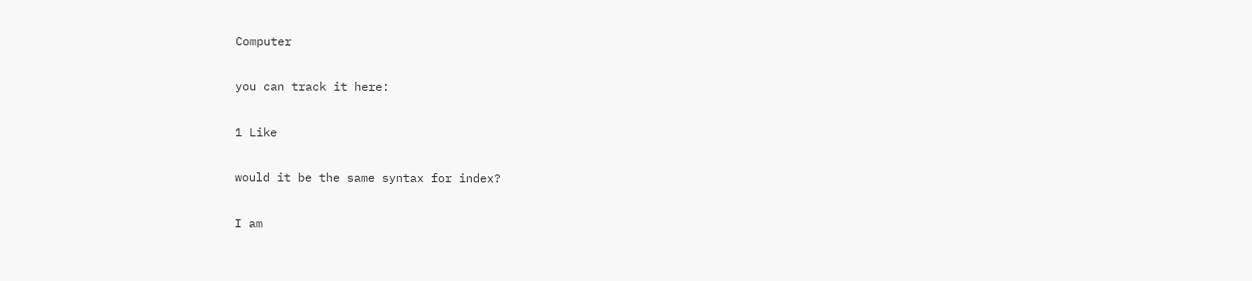Computer

you can track it here:

1 Like

would it be the same syntax for index?

I am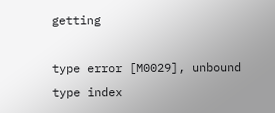getting

type error [M0029], unbound type index